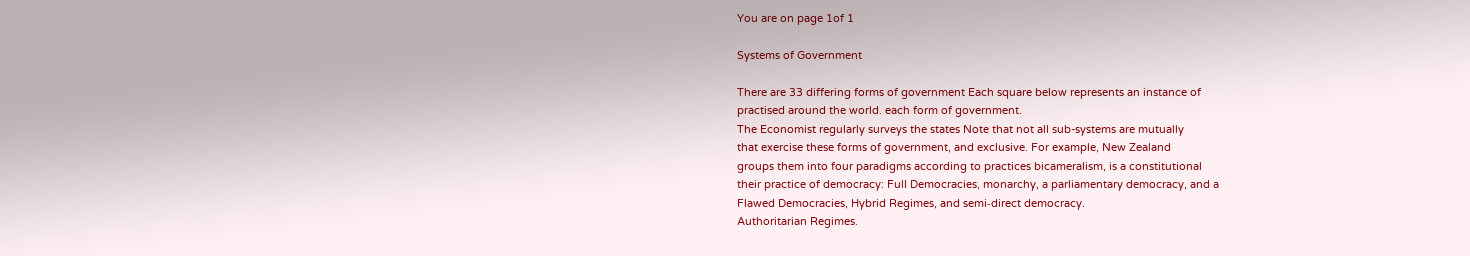You are on page 1of 1

Systems of Government

There are 33 differing forms of government Each square below represents an instance of
practised around the world. each form of government.
The Economist regularly surveys the states Note that not all sub-systems are mutually
that exercise these forms of government, and exclusive. For example, New Zealand
groups them into four paradigms according to practices bicameralism, is a constitutional
their practice of democracy: Full Democracies, monarchy, a parliamentary democracy, and a
Flawed Democracies, Hybrid Regimes, and semi‑direct democracy.
Authoritarian Regimes.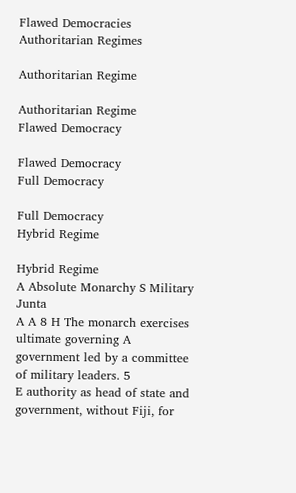Flawed Democracies Authoritarian Regimes

Authoritarian Regime

Authoritarian Regime
Flawed Democracy

Flawed Democracy
Full Democracy

Full Democracy
Hybrid Regime

Hybrid Regime
A Absolute Monarchy S Military Junta
A A 8 H The monarch exercises ultimate governing A government led by a committee of military leaders. 5
E authority as head of state and government, without Fiji, for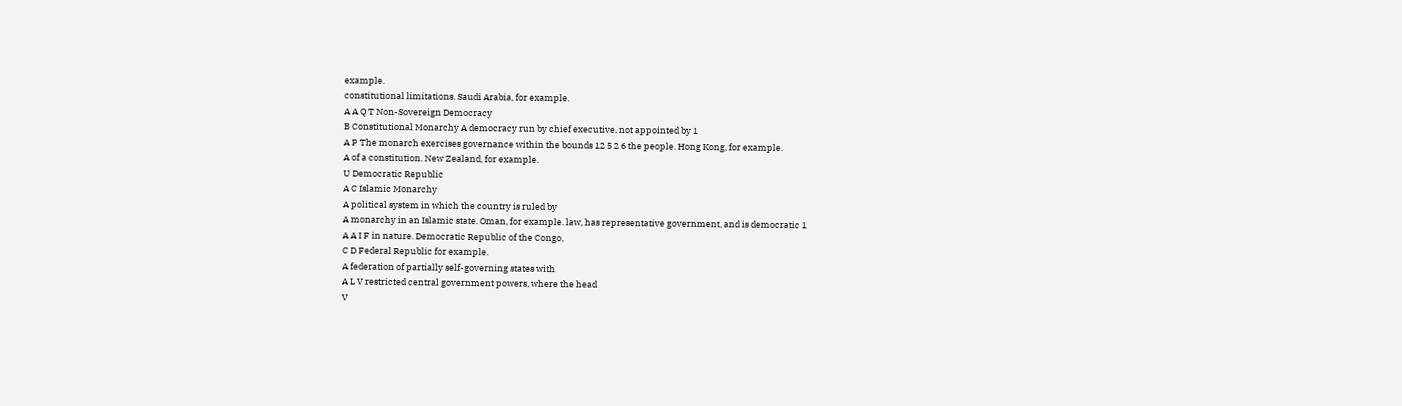example.
constitutional limitations. Saudi Arabia, for example.
A A Q T Non-Sovereign Democracy
B Constitutional Monarchy A democracy run by chief executive, not appointed by 1
A P The monarch exercises governance within the bounds 12 5 2 6 the people. Hong Kong, for example.
A of a constitution. New Zealand, for example.
U Democratic Republic
A C Islamic Monarchy
A political system in which the country is ruled by
A monarchy in an Islamic state. Oman, for example. law, has representative government, and is democratic 1
A A I F in nature. Democratic Republic of the Congo,
C D Federal Republic for example.
A federation of partially self-governing states with
A L V restricted central government powers, where the head
V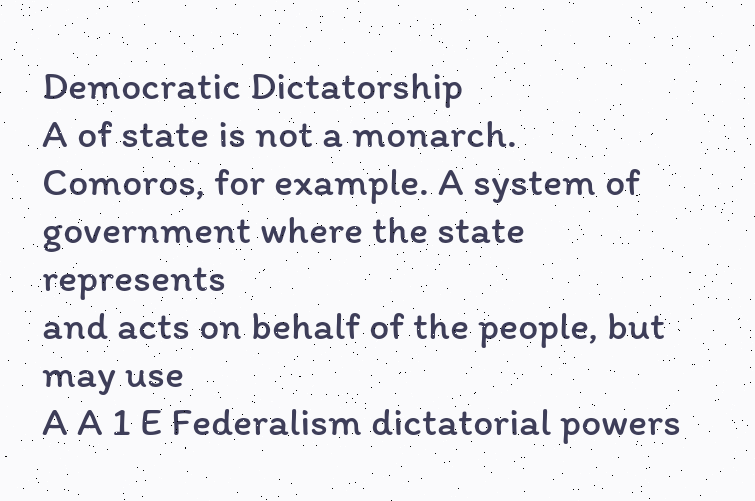Democratic Dictatorship
A of state is not a monarch. Comoros, for example. A system of government where the state represents
and acts on behalf of the people, but may use
A A 1 E Federalism dictatorial powers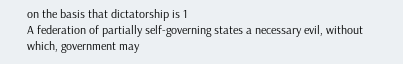on the basis that dictatorship is 1
A federation of partially self-governing states a necessary evil, without which, government may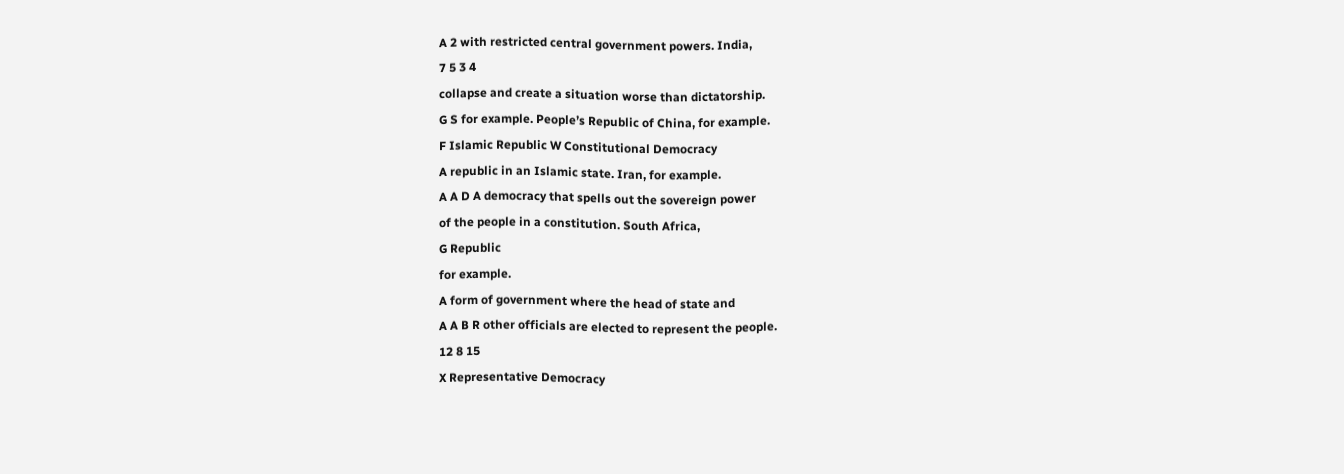A 2 with restricted central government powers. India,
7 5 3 4
collapse and create a situation worse than dictatorship.
G S for example. People’s Republic of China, for example.
F Islamic Republic W Constitutional Democracy
A republic in an Islamic state. Iran, for example.
A A D A democracy that spells out the sovereign power
of the people in a constitution. South Africa,
G Republic
for example.
A form of government where the head of state and
A A B R other officials are elected to represent the people.
12 8 15
X Representative Democracy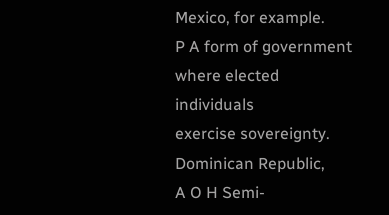Mexico, for example.
P A form of government where elected individuals
exercise sovereignty. Dominican Republic,
A O H Semi-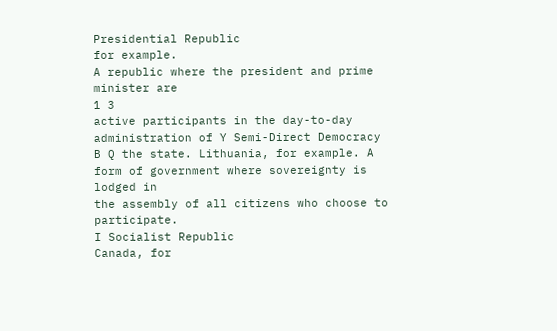Presidential Republic
for example.
A republic where the president and prime minister are
1 3
active participants in the day-to-day administration of Y Semi-Direct Democracy
B Q the state. Lithuania, for example. A form of government where sovereignty is lodged in
the assembly of all citizens who choose to participate.
I Socialist Republic
Canada, for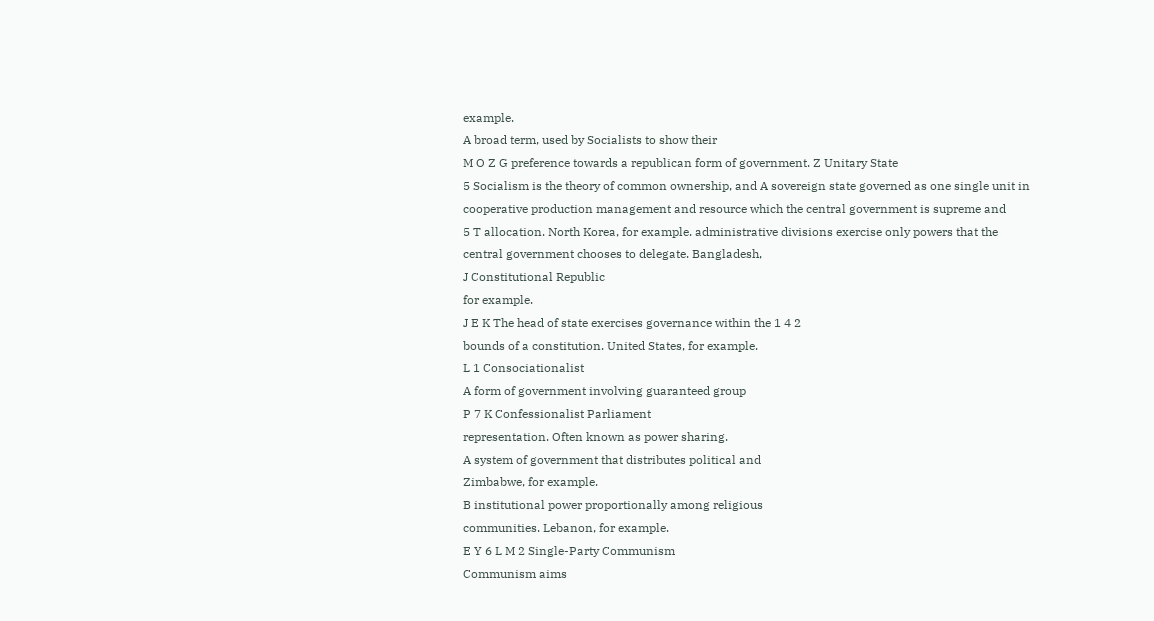example.
A broad term, used by Socialists to show their
M O Z G preference towards a republican form of government. Z Unitary State
5 Socialism is the theory of common ownership, and A sovereign state governed as one single unit in
cooperative production management and resource which the central government is supreme and
5 T allocation. North Korea, for example. administrative divisions exercise only powers that the
central government chooses to delegate. Bangladesh,
J Constitutional Republic
for example.
J E K The head of state exercises governance within the 1 4 2
bounds of a constitution. United States, for example.
L 1 Consociationalist
A form of government involving guaranteed group
P 7 K Confessionalist Parliament
representation. Often known as power sharing.
A system of government that distributes political and
Zimbabwe, for example.
B institutional power proportionally among religious
communities. Lebanon, for example.
E Y 6 L M 2 Single-Party Communism
Communism aims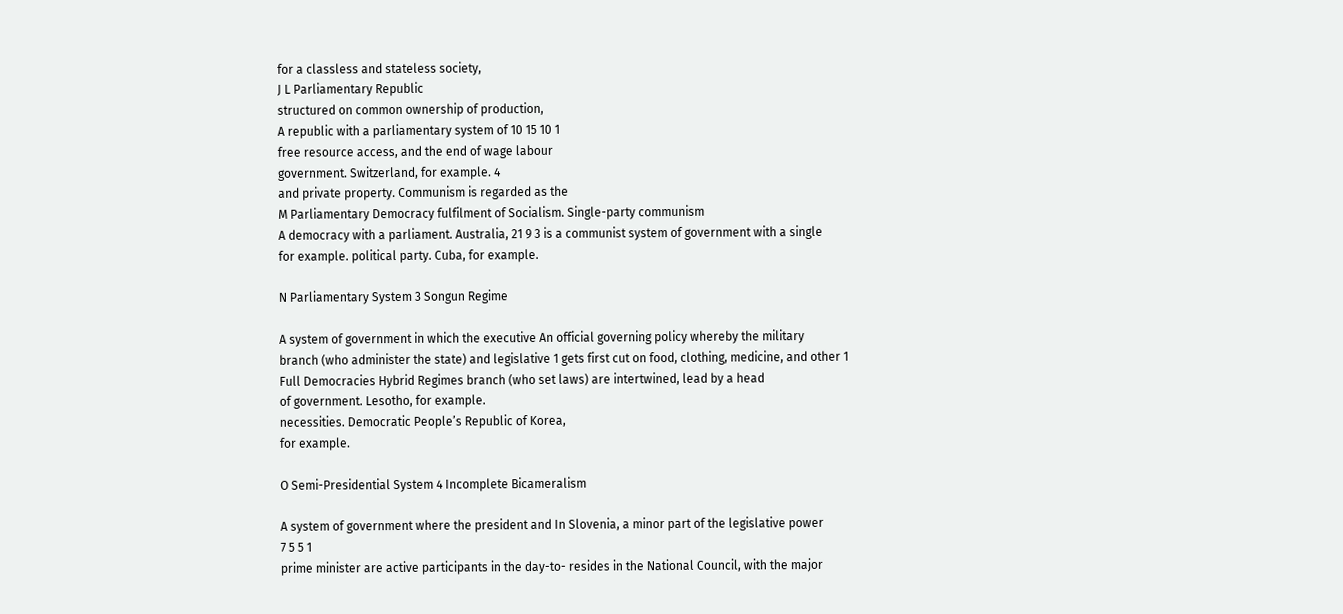for a classless and stateless society,
J L Parliamentary Republic
structured on common ownership of production,
A republic with a parliamentary system of 10 15 10 1
free resource access, and the end of wage labour
government. Switzerland, for example. 4
and private property. Communism is regarded as the
M Parliamentary Democracy fulfilment of Socialism. Single-party communism
A democracy with a parliament. Australia, 21 9 3 is a communist system of government with a single
for example. political party. Cuba, for example.

N Parliamentary System 3 Songun Regime

A system of government in which the executive An official governing policy whereby the military
branch (who administer the state) and legislative 1 gets first cut on food, clothing, medicine, and other 1
Full Democracies Hybrid Regimes branch (who set laws) are intertwined, lead by a head
of government. Lesotho, for example.
necessities. Democratic People’s Republic of Korea,
for example.

O Semi-Presidential System 4 Incomplete Bicameralism

A system of government where the president and In Slovenia, a minor part of the legislative power
7 5 5 1
prime minister are active participants in the day-to- resides in the National Council, with the major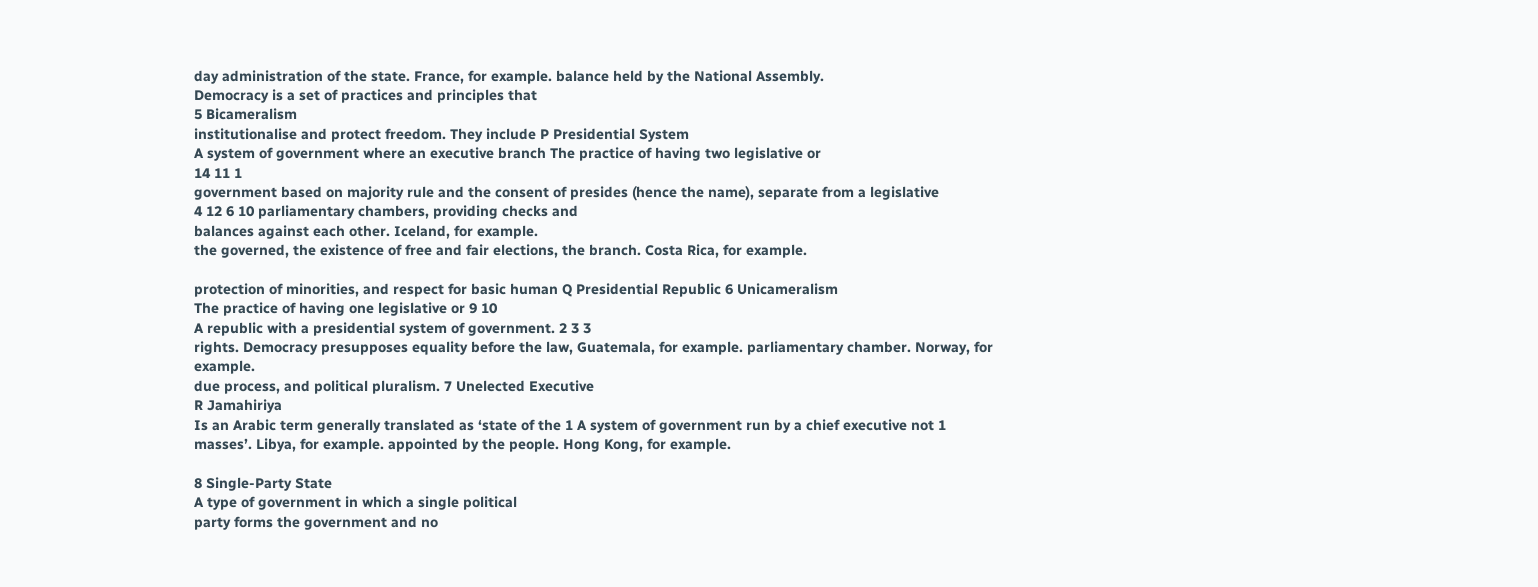day administration of the state. France, for example. balance held by the National Assembly.
Democracy is a set of practices and principles that
5 Bicameralism
institutionalise and protect freedom. They include P Presidential System
A system of government where an executive branch The practice of having two legislative or
14 11 1
government based on majority rule and the consent of presides (hence the name), separate from a legislative
4 12 6 10 parliamentary chambers, providing checks and
balances against each other. Iceland, for example.
the governed, the existence of free and fair elections, the branch. Costa Rica, for example.

protection of minorities, and respect for basic human Q Presidential Republic 6 Unicameralism
The practice of having one legislative or 9 10
A republic with a presidential system of government. 2 3 3
rights. Democracy presupposes equality before the law, Guatemala, for example. parliamentary chamber. Norway, for example.
due process, and political pluralism. 7 Unelected Executive
R Jamahiriya
Is an Arabic term generally translated as ‘state of the 1 A system of government run by a chief executive not 1
masses’. Libya, for example. appointed by the people. Hong Kong, for example.

8 Single-Party State
A type of government in which a single political
party forms the government and no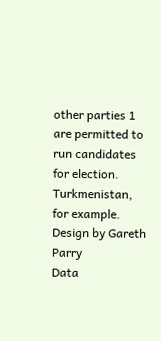other parties 1
are permitted to run candidates for election.
Turkmenistan, for example.
Design by Gareth Parry
Data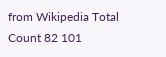from Wikipedia Total Count 82 101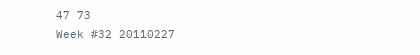47 73
Week #32 20110227